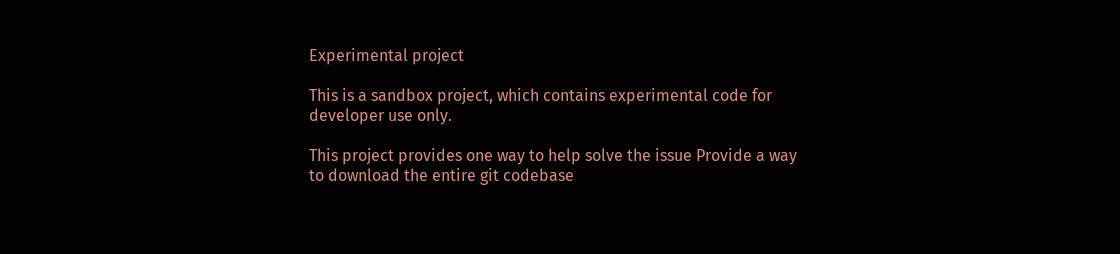Experimental project

This is a sandbox project, which contains experimental code for developer use only.

This project provides one way to help solve the issue Provide a way to download the entire git codebase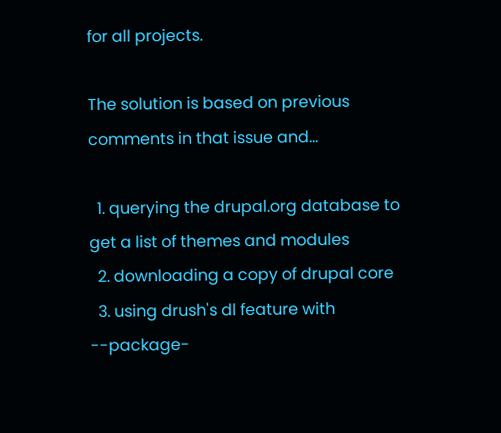for all projects.

The solution is based on previous comments in that issue and...

  1. querying the drupal.org database to get a list of themes and modules
  2. downloading a copy of drupal core
  3. using drush's dl feature with --package-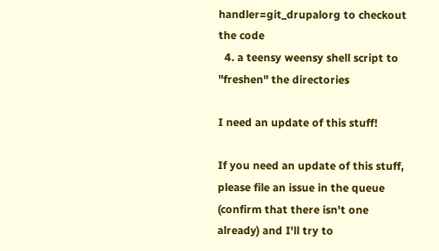handler=git_drupalorg to checkout the code
  4. a teensy weensy shell script to "freshen" the directories

I need an update of this stuff!

If you need an update of this stuff, please file an issue in the queue (confirm that there isn't one already) and I'll try to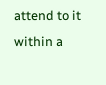attend to it within a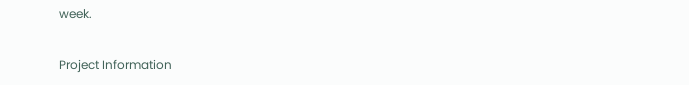week.

Project Information